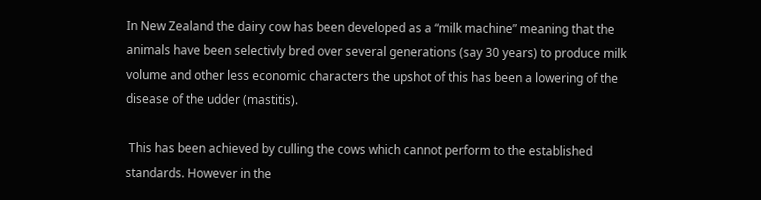In New Zealand the dairy cow has been developed as a “milk machine” meaning that the animals have been selectivly bred over several generations (say 30 years) to produce milk volume and other less economic characters the upshot of this has been a lowering of the disease of the udder (mastitis).

 This has been achieved by culling the cows which cannot perform to the established standards. However in the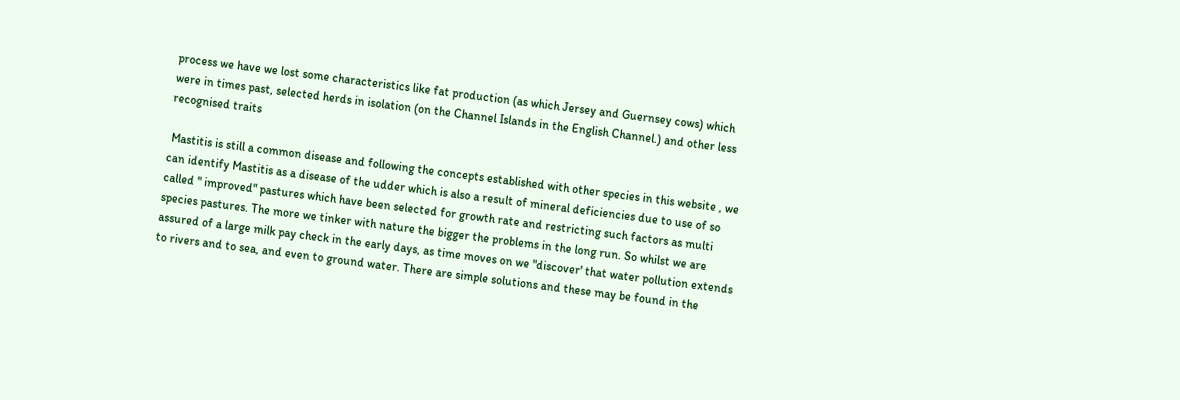process we have we lost some characteristics like fat production (as which Jersey and Guernsey cows) which were in times past, selected herds in isolation (on the Channel Islands in the English Channel.) and other less recognised traits

 Mastitis is still a common disease and following the concepts established with other species in this website , we can identify Mastitis as a disease of the udder which is also a result of mineral deficiencies due to use of so called " improved" pastures which have been selected for growth rate and restricting such factors as multi species pastures. The more we tinker with nature the bigger the problems in the long run. So whilst we are assured of a large milk pay check in the early days, as time moves on we "discover' that water pollution extends to rivers and to sea, and even to ground water. There are simple solutions and these may be found in the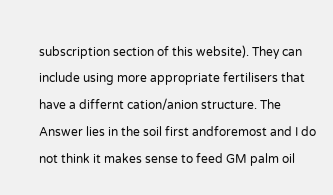subscription section of this website). They can include using more appropriate fertilisers that have a differnt cation/anion structure. The Answer lies in the soil first andforemost and I do not think it makes sense to feed GM palm oil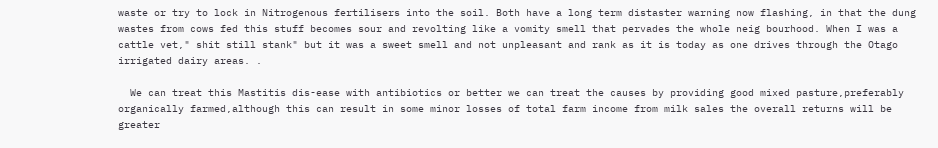waste or try to lock in Nitrogenous fertilisers into the soil. Both have a long term distaster warning now flashing, in that the dung wastes from cows fed this stuff becomes sour and revolting like a vomity smell that pervades the whole neig bourhood. When I was a cattle vet," shit still stank" but it was a sweet smell and not unpleasant and rank as it is today as one drives through the Otago irrigated dairy areas. .

  We can treat this Mastitis dis-ease with antibiotics or better we can treat the causes by providing good mixed pasture,preferably organically farmed,although this can result in some minor losses of total farm income from milk sales the overall returns will be greater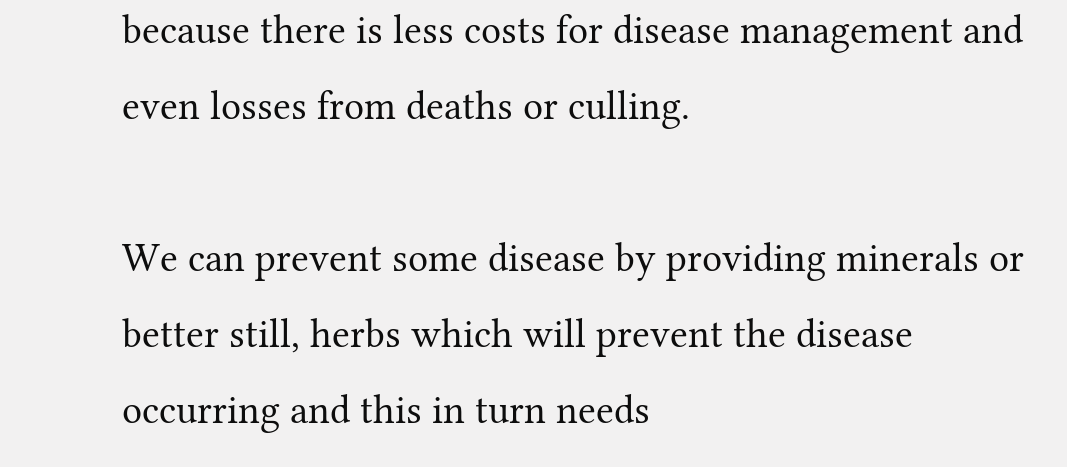because there is less costs for disease management and even losses from deaths or culling.

We can prevent some disease by providing minerals or better still, herbs which will prevent the disease occurring and this in turn needs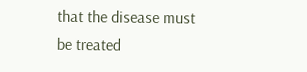that the disease must be treated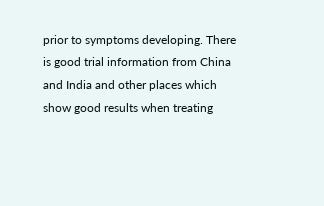prior to symptoms developing. There is good trial information from China and India and other places which show good results when treating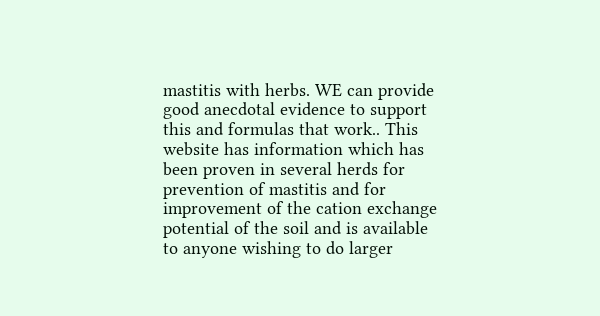mastitis with herbs. WE can provide good anecdotal evidence to support this and formulas that work.. This website has information which has been proven in several herds for prevention of mastitis and for improvement of the cation exchange potential of the soil and is available to anyone wishing to do larger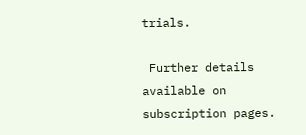trials.

 Further details available on subscription pages.